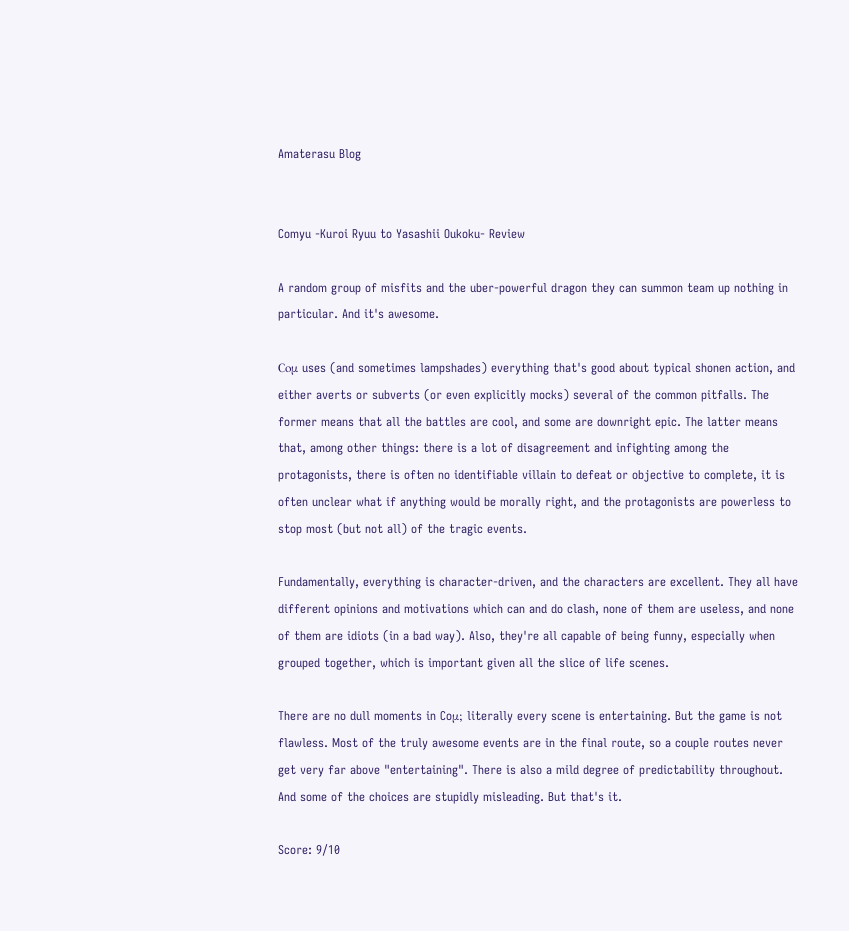Amaterasu Blog


Comyu -Kuroi Ryuu to Yasashii Oukoku- Review

A random group of misfits and the uber-powerful dragon they can summon team up nothing in particular. And it's awesome.

Coμ uses (and sometimes lampshades) everything that's good about typical shonen action, and either averts or subverts (or even explicitly mocks) several of the common pitfalls. The former means that all the battles are cool, and some are downright epic. The latter means that, among other things: there is a lot of disagreement and infighting among the protagonists, there is often no identifiable villain to defeat or objective to complete, it is often unclear what if anything would be morally right, and the protagonists are powerless to stop most (but not all) of the tragic events.

Fundamentally, everything is character-driven, and the characters are excellent. They all have different opinions and motivations which can and do clash, none of them are useless, and none of them are idiots (in a bad way). Also, they're all capable of being funny, especially when grouped together, which is important given all the slice of life scenes.

There are no dull moments in Coμ; literally every scene is entertaining. But the game is not flawless. Most of the truly awesome events are in the final route, so a couple routes never get very far above "entertaining". There is also a mild degree of predictability throughout. And some of the choices are stupidly misleading. But that's it.

Score: 9/10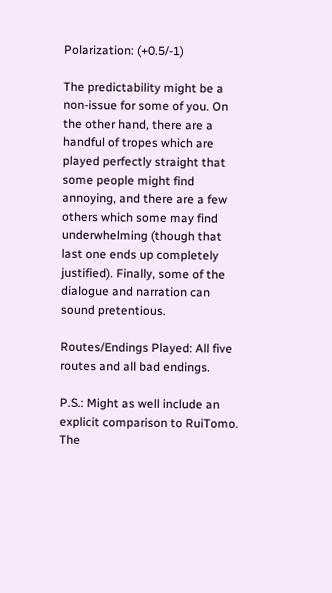Polarization: (+0.5/-1)

The predictability might be a non-issue for some of you. On the other hand, there are a handful of tropes which are played perfectly straight that some people might find annoying, and there are a few others which some may find underwhelming (though that last one ends up completely justified). Finally, some of the dialogue and narration can sound pretentious.

Routes/Endings Played: All five routes and all bad endings.

P.S.: Might as well include an explicit comparison to RuiTomo. The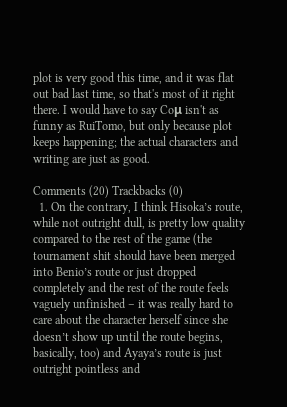plot is very good this time, and it was flat out bad last time, so that's most of it right there. I would have to say Coμ isn't as funny as RuiTomo, but only because plot keeps happening; the actual characters and writing are just as good.

Comments (20) Trackbacks (0)
  1. On the contrary, I think Hisoka’s route, while not outright dull, is pretty low quality compared to the rest of the game (the tournament shit should have been merged into Benio’s route or just dropped completely and the rest of the route feels vaguely unfinished – it was really hard to care about the character herself since she doesn’t show up until the route begins, basically, too) and Ayaya’s route is just outright pointless and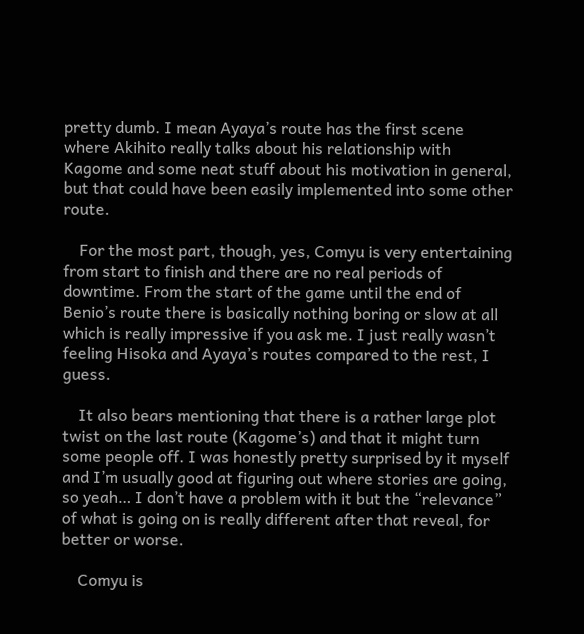pretty dumb. I mean Ayaya’s route has the first scene where Akihito really talks about his relationship with Kagome and some neat stuff about his motivation in general, but that could have been easily implemented into some other route.

    For the most part, though, yes, Comyu is very entertaining from start to finish and there are no real periods of downtime. From the start of the game until the end of Benio’s route there is basically nothing boring or slow at all which is really impressive if you ask me. I just really wasn’t feeling Hisoka and Ayaya’s routes compared to the rest, I guess.

    It also bears mentioning that there is a rather large plot twist on the last route (Kagome’s) and that it might turn some people off. I was honestly pretty surprised by it myself and I’m usually good at figuring out where stories are going, so yeah… I don’t have a problem with it but the “relevance” of what is going on is really different after that reveal, for better or worse.

    Comyu is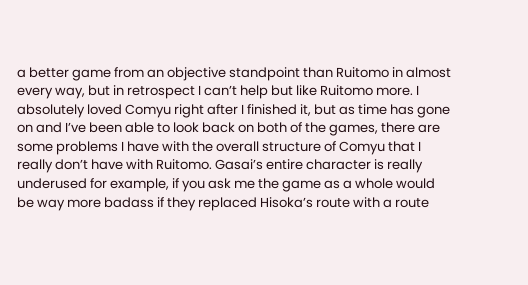a better game from an objective standpoint than Ruitomo in almost every way, but in retrospect I can’t help but like Ruitomo more. I absolutely loved Comyu right after I finished it, but as time has gone on and I’ve been able to look back on both of the games, there are some problems I have with the overall structure of Comyu that I really don’t have with Ruitomo. Gasai’s entire character is really underused for example, if you ask me the game as a whole would be way more badass if they replaced Hisoka’s route with a route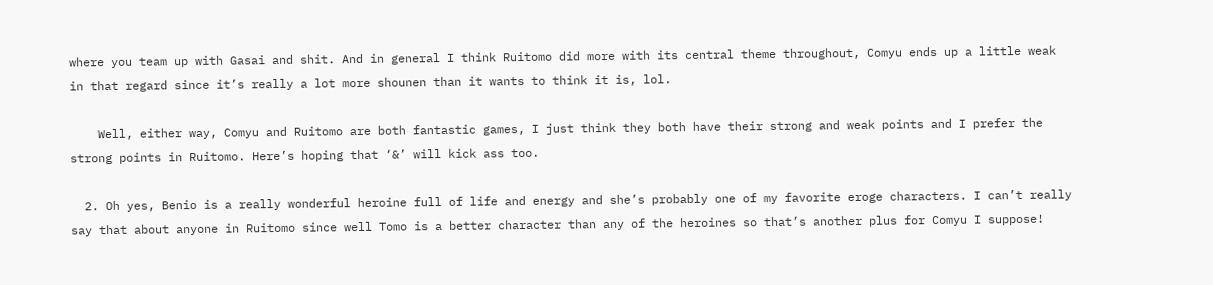where you team up with Gasai and shit. And in general I think Ruitomo did more with its central theme throughout, Comyu ends up a little weak in that regard since it’s really a lot more shounen than it wants to think it is, lol.

    Well, either way, Comyu and Ruitomo are both fantastic games, I just think they both have their strong and weak points and I prefer the strong points in Ruitomo. Here’s hoping that ‘&’ will kick ass too.

  2. Oh yes, Benio is a really wonderful heroine full of life and energy and she’s probably one of my favorite eroge characters. I can’t really say that about anyone in Ruitomo since well Tomo is a better character than any of the heroines so that’s another plus for Comyu I suppose!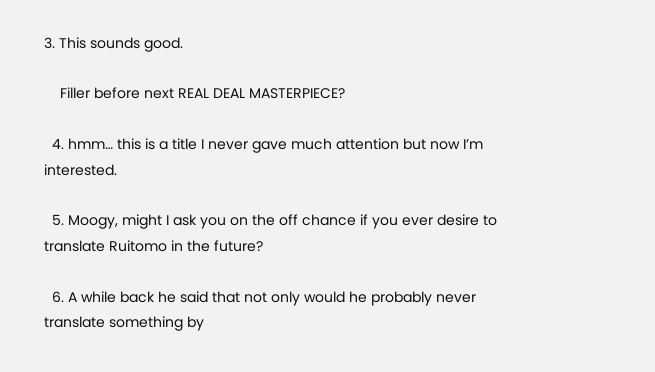3. This sounds good.

    Filler before next REAL DEAL MASTERPIECE?

  4. hmm… this is a title I never gave much attention but now I’m interested.

  5. Moogy, might I ask you on the off chance if you ever desire to translate Ruitomo in the future?

  6. A while back he said that not only would he probably never translate something by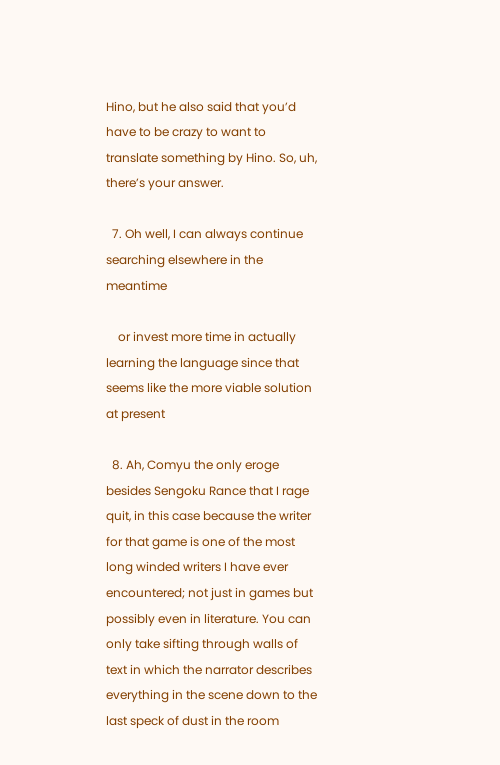Hino, but he also said that you’d have to be crazy to want to translate something by Hino. So, uh, there’s your answer.

  7. Oh well, I can always continue searching elsewhere in the meantime

    or invest more time in actually learning the language since that seems like the more viable solution at present

  8. Ah, Comyu the only eroge besides Sengoku Rance that I rage quit, in this case because the writer for that game is one of the most long winded writers I have ever encountered; not just in games but possibly even in literature. You can only take sifting through walls of text in which the narrator describes everything in the scene down to the last speck of dust in the room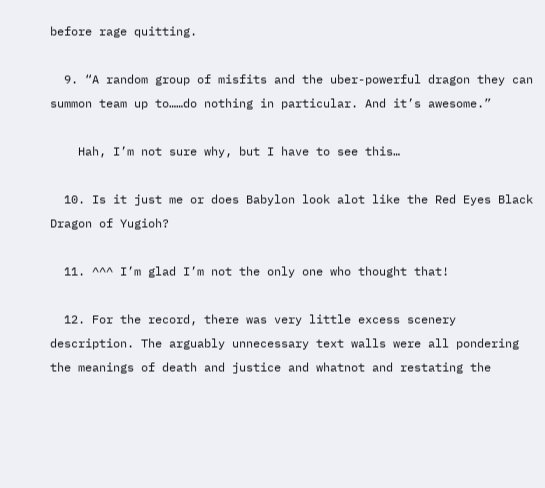before rage quitting.

  9. “A random group of misfits and the uber-powerful dragon they can summon team up to……do nothing in particular. And it’s awesome.”

    Hah, I’m not sure why, but I have to see this…

  10. Is it just me or does Babylon look alot like the Red Eyes Black Dragon of Yugioh?

  11. ^^^ I’m glad I’m not the only one who thought that!

  12. For the record, there was very little excess scenery description. The arguably unnecessary text walls were all pondering the meanings of death and justice and whatnot and restating the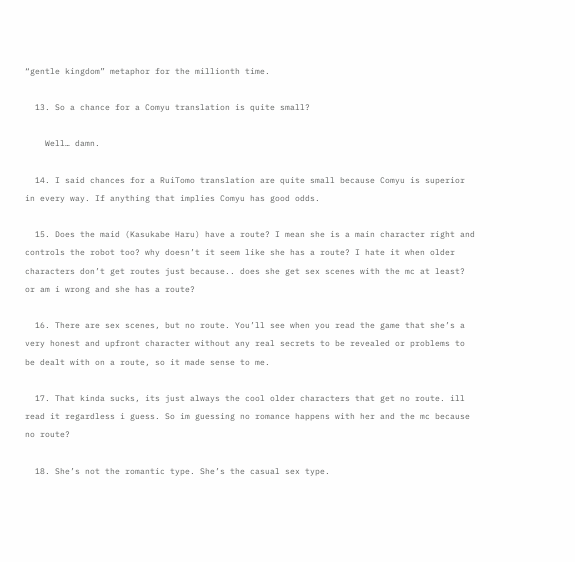“gentle kingdom” metaphor for the millionth time.

  13. So a chance for a Comyu translation is quite small?

    Well… damn.

  14. I said chances for a RuiTomo translation are quite small because Comyu is superior in every way. If anything that implies Comyu has good odds.

  15. Does the maid (Kasukabe Haru) have a route? I mean she is a main character right and controls the robot too? why doesn’t it seem like she has a route? I hate it when older characters don’t get routes just because.. does she get sex scenes with the mc at least? or am i wrong and she has a route?

  16. There are sex scenes, but no route. You’ll see when you read the game that she’s a very honest and upfront character without any real secrets to be revealed or problems to be dealt with on a route, so it made sense to me.

  17. That kinda sucks, its just always the cool older characters that get no route. ill read it regardless i guess. So im guessing no romance happens with her and the mc because no route?

  18. She’s not the romantic type. She’s the casual sex type.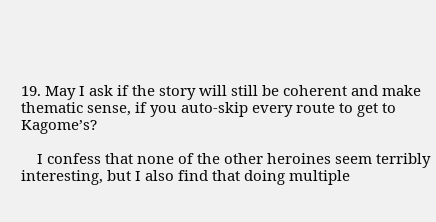19. May I ask if the story will still be coherent and make thematic sense, if you auto-skip every route to get to Kagome’s?

    I confess that none of the other heroines seem terribly interesting, but I also find that doing multiple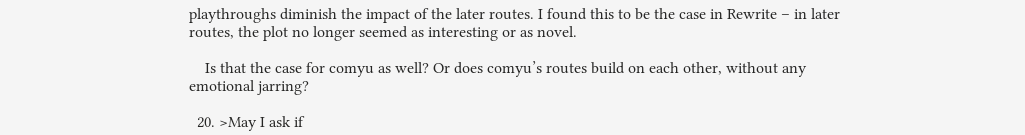playthroughs diminish the impact of the later routes. I found this to be the case in Rewrite – in later routes, the plot no longer seemed as interesting or as novel.

    Is that the case for comyu as well? Or does comyu’s routes build on each other, without any emotional jarring?

  20. >May I ask if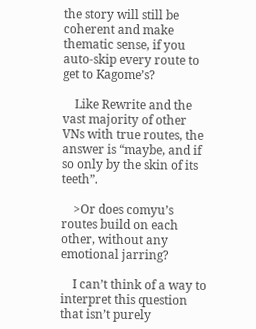the story will still be coherent and make thematic sense, if you auto-skip every route to get to Kagome’s?

    Like Rewrite and the vast majority of other VNs with true routes, the answer is “maybe, and if so only by the skin of its teeth”.

    >Or does comyu’s routes build on each other, without any emotional jarring?

    I can’t think of a way to interpret this question that isn’t purely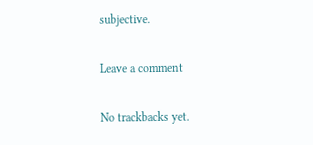subjective.

Leave a comment

No trackbacks yet.